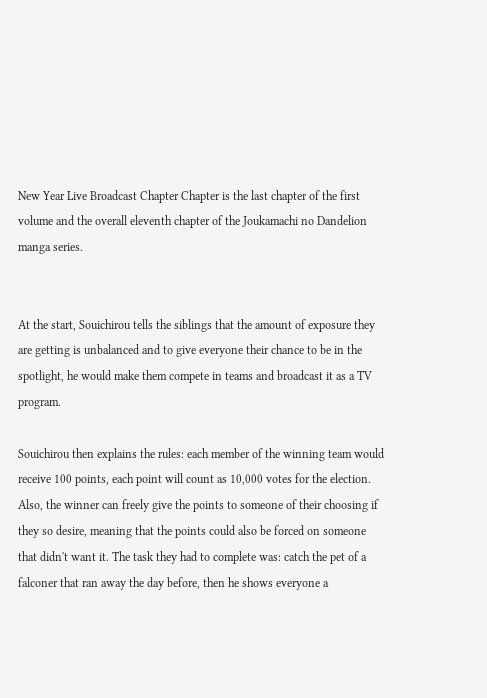New Year Live Broadcast Chapter Chapter is the last chapter of the first volume and the overall eleventh chapter of the Joukamachi no Dandelion manga series.


At the start, Souichirou tells the siblings that the amount of exposure they are getting is unbalanced and to give everyone their chance to be in the spotlight, he would make them compete in teams and broadcast it as a TV program.

Souichirou then explains the rules: each member of the winning team would receive 100 points, each point will count as 10,000 votes for the election. Also, the winner can freely give the points to someone of their choosing if they so desire, meaning that the points could also be forced on someone that didn't want it. The task they had to complete was: catch the pet of a falconer that ran away the day before, then he shows everyone a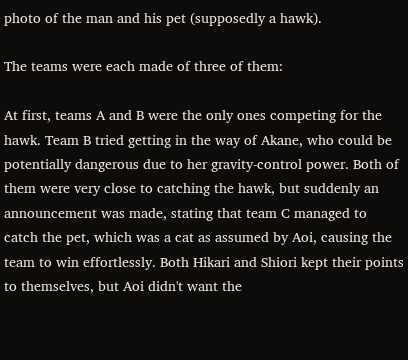photo of the man and his pet (supposedly a hawk).

The teams were each made of three of them:

At first, teams A and B were the only ones competing for the hawk. Team B tried getting in the way of Akane, who could be potentially dangerous due to her gravity-control power. Both of them were very close to catching the hawk, but suddenly an announcement was made, stating that team C managed to catch the pet, which was a cat as assumed by Aoi, causing the team to win effortlessly. Both Hikari and Shiori kept their points to themselves, but Aoi didn't want the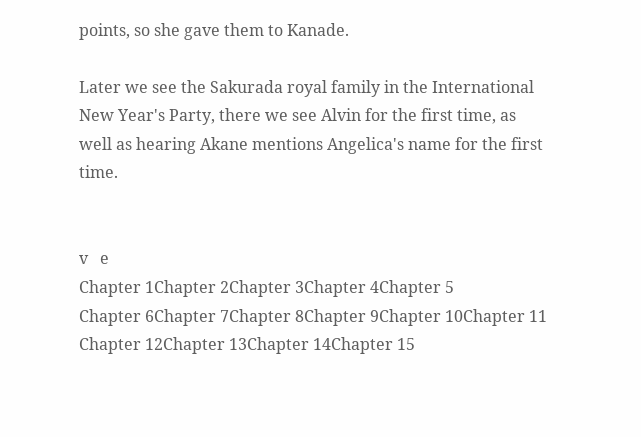points, so she gave them to Kanade.

Later we see the Sakurada royal family in the International New Year's Party, there we see Alvin for the first time, as well as hearing Akane mentions Angelica's name for the first time.


v   e
Chapter 1Chapter 2Chapter 3Chapter 4Chapter 5
Chapter 6Chapter 7Chapter 8Chapter 9Chapter 10Chapter 11
Chapter 12Chapter 13Chapter 14Chapter 15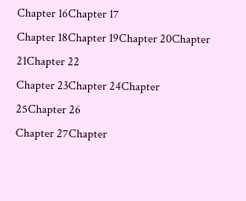Chapter 16Chapter 17
Chapter 18Chapter 19Chapter 20Chapter 21Chapter 22
Chapter 23Chapter 24Chapter 25Chapter 26
Chapter 27Chapter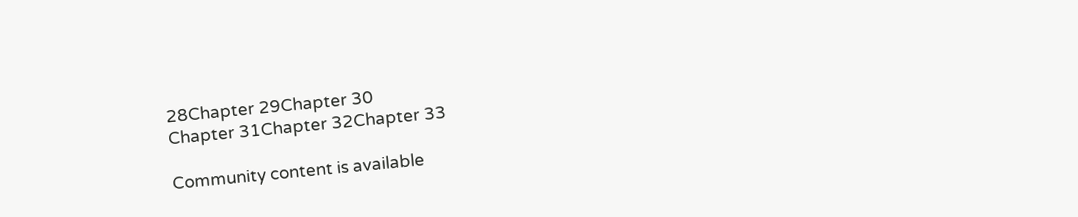28Chapter 29Chapter 30
Chapter 31Chapter 32Chapter 33

Community content is available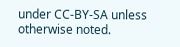under CC-BY-SA unless otherwise noted.